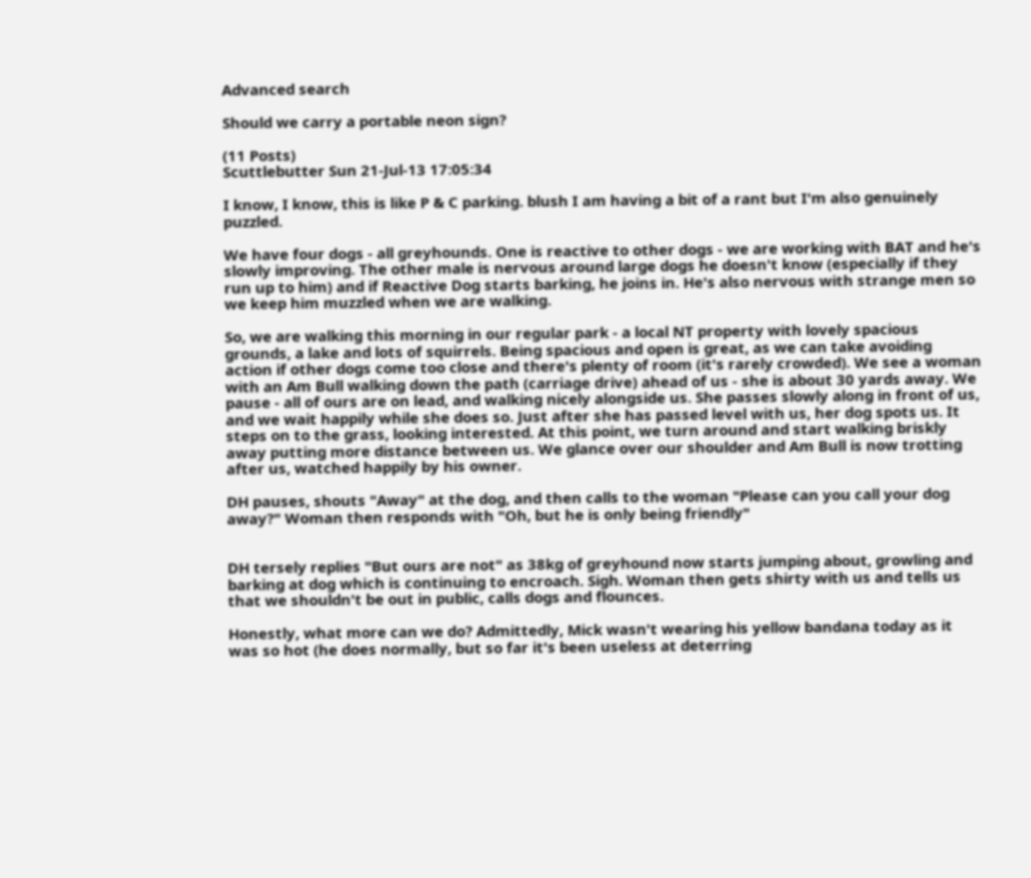Advanced search

Should we carry a portable neon sign?

(11 Posts)
Scuttlebutter Sun 21-Jul-13 17:05:34

I know, I know, this is like P & C parking. blush I am having a bit of a rant but I'm also genuinely puzzled.

We have four dogs - all greyhounds. One is reactive to other dogs - we are working with BAT and he's slowly improving. The other male is nervous around large dogs he doesn't know (especially if they run up to him) and if Reactive Dog starts barking, he joins in. He's also nervous with strange men so we keep him muzzled when we are walking.

So, we are walking this morning in our regular park - a local NT property with lovely spacious grounds, a lake and lots of squirrels. Being spacious and open is great, as we can take avoiding action if other dogs come too close and there's plenty of room (it's rarely crowded). We see a woman with an Am Bull walking down the path (carriage drive) ahead of us - she is about 30 yards away. We pause - all of ours are on lead, and walking nicely alongside us. She passes slowly along in front of us, and we wait happily while she does so. Just after she has passed level with us, her dog spots us. It steps on to the grass, looking interested. At this point, we turn around and start walking briskly away putting more distance between us. We glance over our shoulder and Am Bull is now trotting after us, watched happily by his owner.

DH pauses, shouts "Away" at the dog, and then calls to the woman "Please can you call your dog away?" Woman then responds with "Oh, but he is only being friendly"


DH tersely replies "But ours are not" as 38kg of greyhound now starts jumping about, growling and barking at dog which is continuing to encroach. Sigh. Woman then gets shirty with us and tells us that we shouldn't be out in public, calls dogs and flounces.

Honestly, what more can we do? Admittedly, Mick wasn't wearing his yellow bandana today as it was so hot (he does normally, but so far it's been useless at deterring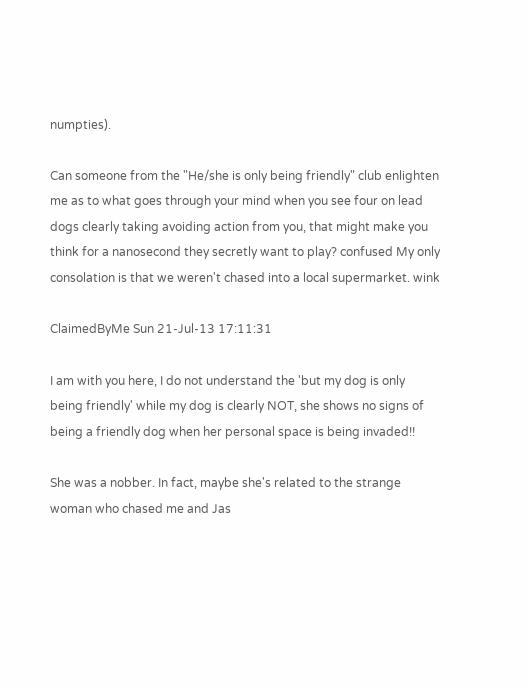numpties).

Can someone from the "He/she is only being friendly" club enlighten me as to what goes through your mind when you see four on lead dogs clearly taking avoiding action from you, that might make you think for a nanosecond they secretly want to play? confused My only consolation is that we weren't chased into a local supermarket. wink

ClaimedByMe Sun 21-Jul-13 17:11:31

I am with you here, I do not understand the 'but my dog is only being friendly' while my dog is clearly NOT, she shows no signs of being a friendly dog when her personal space is being invaded!!

She was a nobber. In fact, maybe she's related to the strange woman who chased me and Jas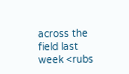across the field last week <rubs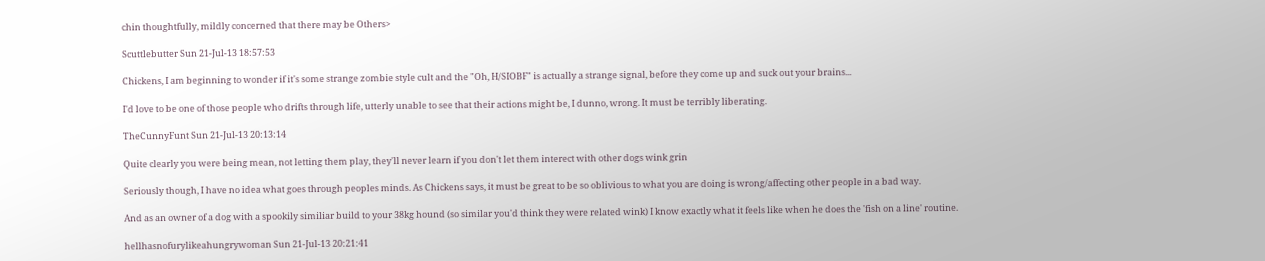chin thoughtfully, mildly concerned that there may be Others>

Scuttlebutter Sun 21-Jul-13 18:57:53

Chickens, I am beginning to wonder if it's some strange zombie style cult and the "Oh, H/SIOBF" is actually a strange signal, before they come up and suck out your brains...

I'd love to be one of those people who drifts through life, utterly unable to see that their actions might be, I dunno, wrong. It must be terribly liberating.

TheCunnyFunt Sun 21-Jul-13 20:13:14

Quite clearly you were being mean, not letting them play, they'll never learn if you don't let them interect with other dogs wink grin

Seriously though, I have no idea what goes through peoples minds. As Chickens says, it must be great to be so oblivious to what you are doing is wrong/affecting other people in a bad way.

And as an owner of a dog with a spookily similiar build to your 38kg hound (so similar you'd think they were related wink) I know exactly what it feels like when he does the 'fish on a line' routine.

hellhasnofurylikeahungrywoman Sun 21-Jul-13 20:21:41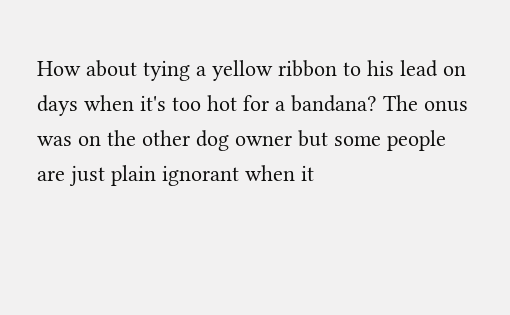How about tying a yellow ribbon to his lead on days when it's too hot for a bandana? The onus was on the other dog owner but some people are just plain ignorant when it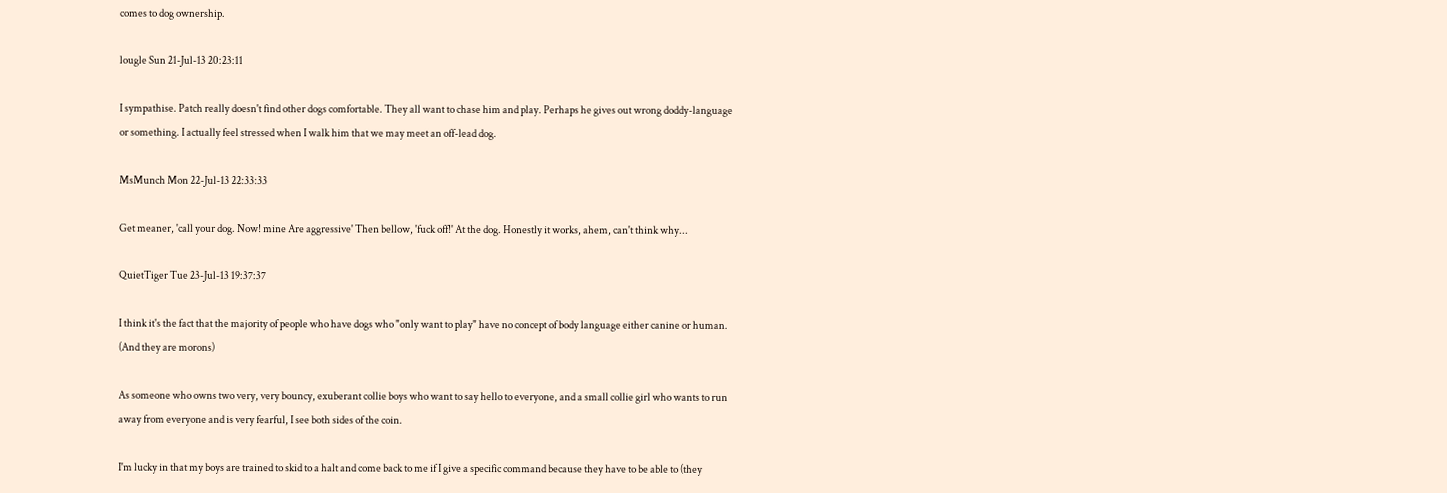comes to dog ownership.

lougle Sun 21-Jul-13 20:23:11

I sympathise. Patch really doesn't find other dogs comfortable. They all want to chase him and play. Perhaps he gives out wrong doddy-language or something. I actually feel stressed when I walk him that we may meet an off-lead dog.

MsMunch Mon 22-Jul-13 22:33:33

Get meaner, 'call your dog. Now! mine Are aggressive' Then bellow, 'fuck off!' At the dog. Honestly it works, ahem, can't think why...

QuietTiger Tue 23-Jul-13 19:37:37

I think it's the fact that the majority of people who have dogs who "only want to play" have no concept of body language either canine or human. (And they are morons)

As someone who owns two very, very bouncy, exuberant collie boys who want to say hello to everyone, and a small collie girl who wants to run away from everyone and is very fearful, I see both sides of the coin.

I'm lucky in that my boys are trained to skid to a halt and come back to me if I give a specific command because they have to be able to (they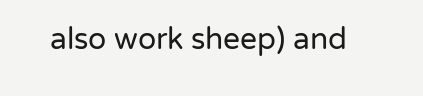also work sheep) and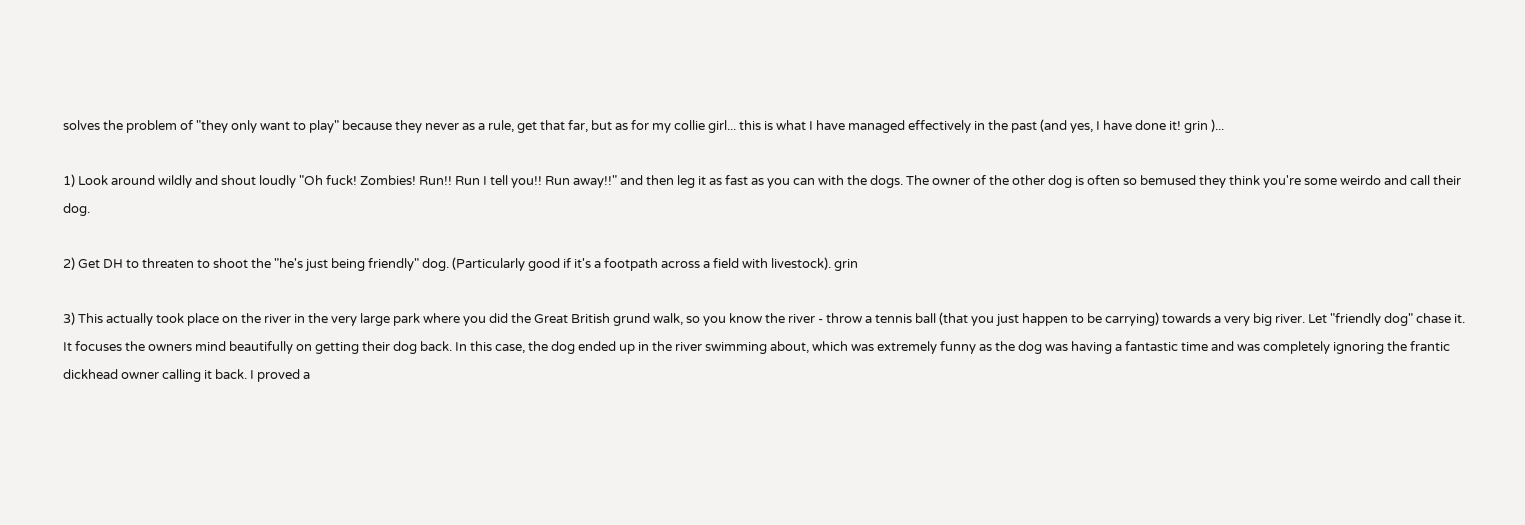solves the problem of "they only want to play" because they never as a rule, get that far, but as for my collie girl... this is what I have managed effectively in the past (and yes, I have done it! grin )...

1) Look around wildly and shout loudly "Oh fuck! Zombies! Run!! Run I tell you!! Run away!!" and then leg it as fast as you can with the dogs. The owner of the other dog is often so bemused they think you're some weirdo and call their dog.

2) Get DH to threaten to shoot the "he's just being friendly" dog. (Particularly good if it's a footpath across a field with livestock). grin

3) This actually took place on the river in the very large park where you did the Great British grund walk, so you know the river - throw a tennis ball (that you just happen to be carrying) towards a very big river. Let "friendly dog" chase it. It focuses the owners mind beautifully on getting their dog back. In this case, the dog ended up in the river swimming about, which was extremely funny as the dog was having a fantastic time and was completely ignoring the frantic dickhead owner calling it back. I proved a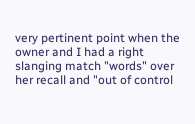very pertinent point when the owner and I had a right slanging match "words" over her recall and "out of control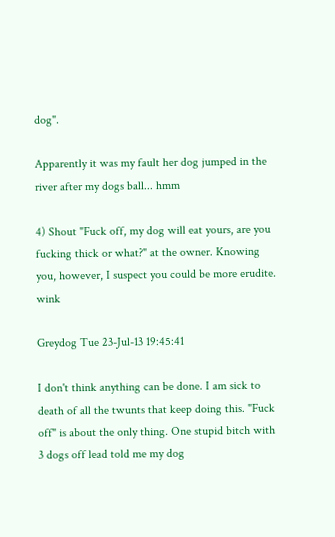dog".

Apparently it was my fault her dog jumped in the river after my dogs ball... hmm

4) Shout "Fuck off, my dog will eat yours, are you fucking thick or what?" at the owner. Knowing you, however, I suspect you could be more erudite. wink

Greydog Tue 23-Jul-13 19:45:41

I don't think anything can be done. I am sick to death of all the twunts that keep doing this. "Fuck off" is about the only thing. One stupid bitch with 3 dogs off lead told me my dog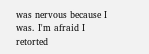was nervous because I was. I'm afraid I retorted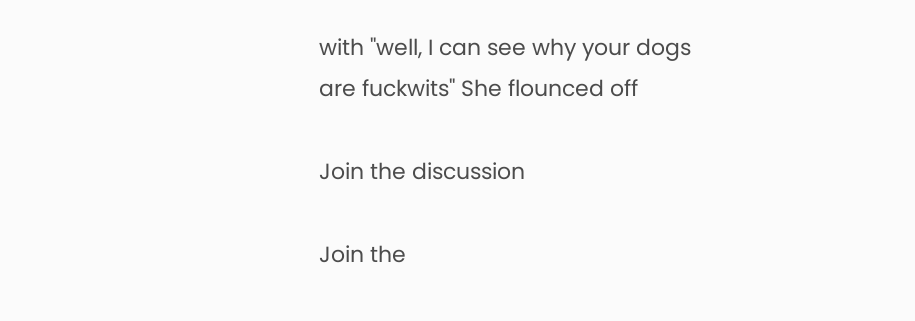with "well, I can see why your dogs are fuckwits" She flounced off

Join the discussion

Join the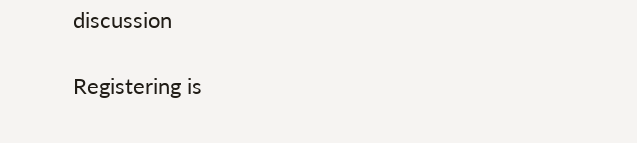discussion

Registering is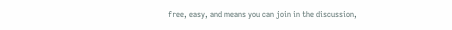free, easy, and means you can join in the discussion,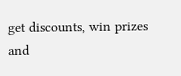get discounts, win prizes and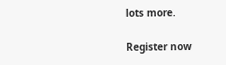lots more.

Register now